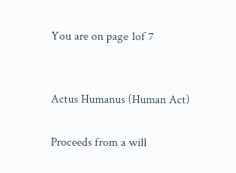You are on page 1of 7


Actus Humanus (Human Act)

Proceeds from a will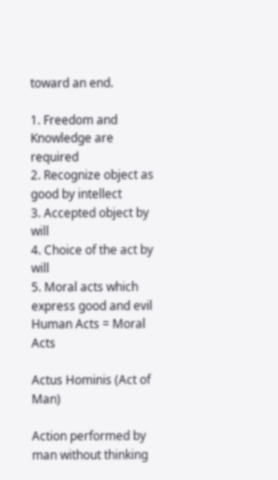toward an end.

1. Freedom and Knowledge are required
2. Recognize object as good by intellect
3. Accepted object by will
4. Choice of the act by will
5. Moral acts which express good and evil
Human Acts = Moral Acts

Actus Hominis (Act of Man)

Action performed by man without thinking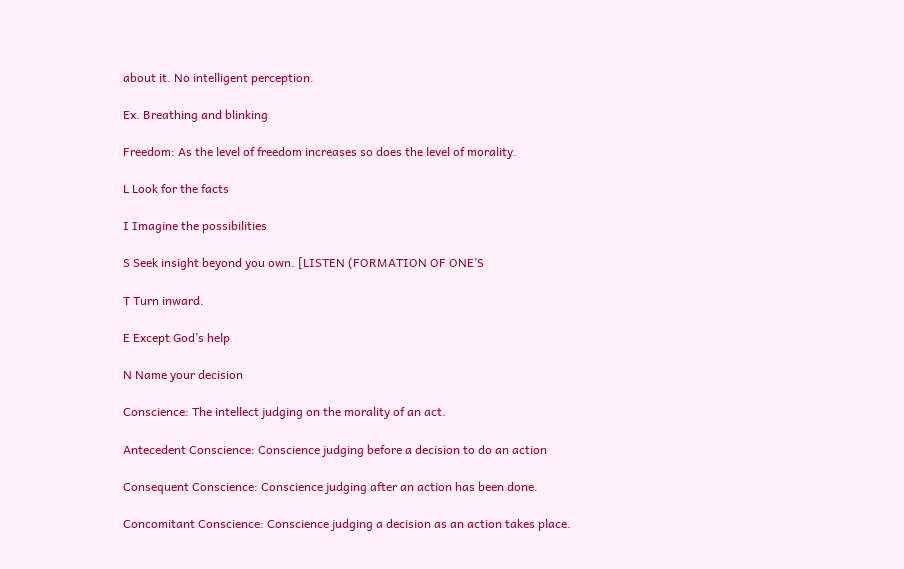about it. No intelligent perception.

Ex. Breathing and blinking

Freedom: As the level of freedom increases so does the level of morality.

L Look for the facts

I Imagine the possibilities

S Seek insight beyond you own. [LISTEN (FORMATION OF ONE’S

T Turn inward.

E Except God’s help

N Name your decision

Conscience: The intellect judging on the morality of an act.

Antecedent Conscience: Conscience judging before a decision to do an action

Consequent Conscience: Conscience judging after an action has been done.

Concomitant Conscience: Conscience judging a decision as an action takes place.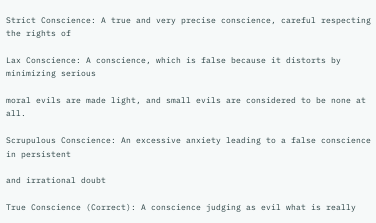Strict Conscience: A true and very precise conscience, careful respecting the rights of

Lax Conscience: A conscience, which is false because it distorts by minimizing serious

moral evils are made light, and small evils are considered to be none at all.

Scrupulous Conscience: An excessive anxiety leading to a false conscience in persistent

and irrational doubt

True Conscience (Correct): A conscience judging as evil what is really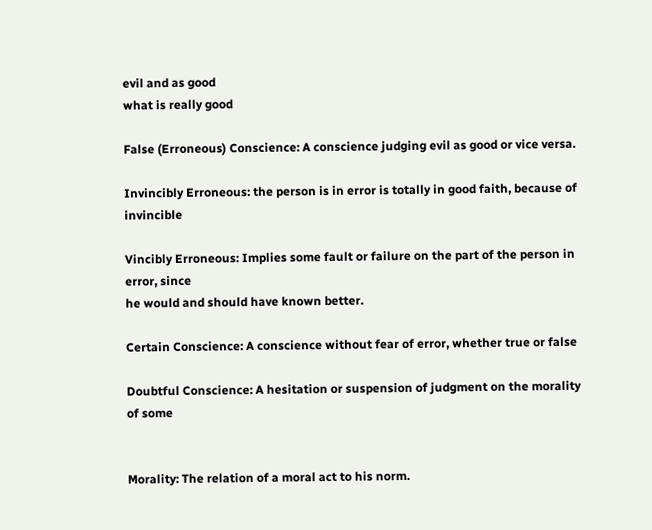evil and as good
what is really good

False (Erroneous) Conscience: A conscience judging evil as good or vice versa.

Invincibly Erroneous: the person is in error is totally in good faith, because of invincible

Vincibly Erroneous: Implies some fault or failure on the part of the person in error, since
he would and should have known better.

Certain Conscience: A conscience without fear of error, whether true or false

Doubtful Conscience: A hesitation or suspension of judgment on the morality of some


Morality: The relation of a moral act to his norm.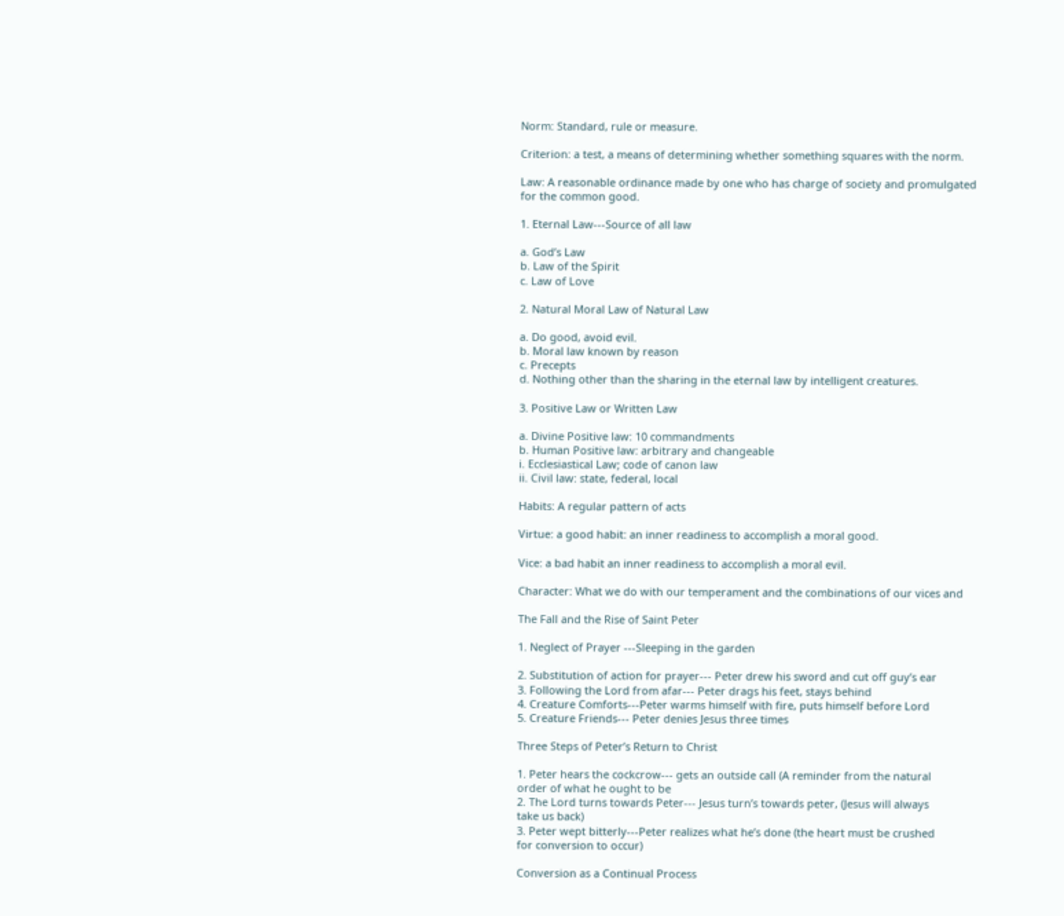Norm: Standard, rule or measure.

Criterion: a test, a means of determining whether something squares with the norm.

Law: A reasonable ordinance made by one who has charge of society and promulgated
for the common good.

1. Eternal Law---Source of all law

a. God’s Law
b. Law of the Spirit
c. Law of Love

2. Natural Moral Law of Natural Law

a. Do good, avoid evil.
b. Moral law known by reason
c. Precepts
d. Nothing other than the sharing in the eternal law by intelligent creatures.

3. Positive Law or Written Law

a. Divine Positive law: 10 commandments
b. Human Positive law: arbitrary and changeable
i. Ecclesiastical Law; code of canon law
ii. Civil law: state, federal, local

Habits: A regular pattern of acts

Virtue: a good habit: an inner readiness to accomplish a moral good.

Vice: a bad habit an inner readiness to accomplish a moral evil.

Character: What we do with our temperament and the combinations of our vices and

The Fall and the Rise of Saint Peter

1. Neglect of Prayer ---Sleeping in the garden

2. Substitution of action for prayer--- Peter drew his sword and cut off guy’s ear
3. Following the Lord from afar--- Peter drags his feet, stays behind
4. Creature Comforts---Peter warms himself with fire, puts himself before Lord
5. Creature Friends--- Peter denies Jesus three times

Three Steps of Peter’s Return to Christ

1. Peter hears the cockcrow--- gets an outside call (A reminder from the natural
order of what he ought to be
2. The Lord turns towards Peter--- Jesus turn’s towards peter, (Jesus will always
take us back)
3. Peter wept bitterly---Peter realizes what he’s done (the heart must be crushed
for conversion to occur)

Conversion as a Continual Process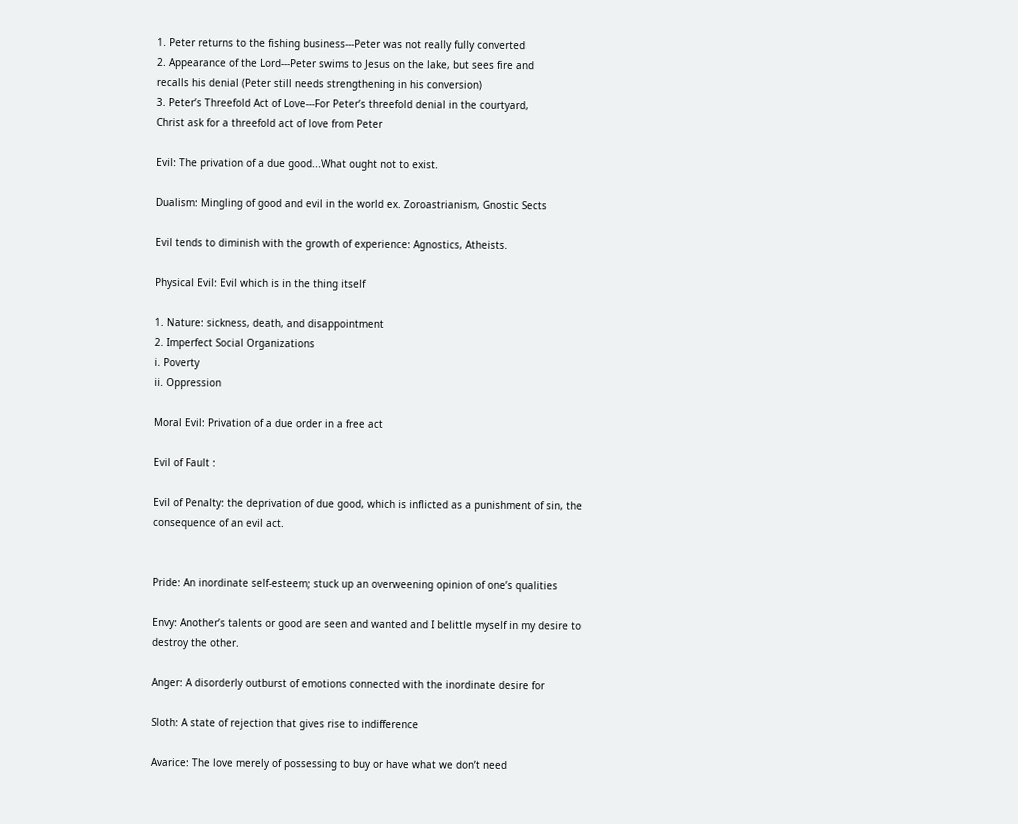1. Peter returns to the fishing business---Peter was not really fully converted
2. Appearance of the Lord---Peter swims to Jesus on the lake, but sees fire and
recalls his denial (Peter still needs strengthening in his conversion)
3. Peter’s Threefold Act of Love---For Peter’s threefold denial in the courtyard,
Christ ask for a threefold act of love from Peter

Evil: The privation of a due good...What ought not to exist.

Dualism: Mingling of good and evil in the world ex. Zoroastrianism, Gnostic Sects

Evil tends to diminish with the growth of experience: Agnostics, Atheists.

Physical Evil: Evil which is in the thing itself

1. Nature: sickness, death, and disappointment
2. Imperfect Social Organizations
i. Poverty
ii. Oppression

Moral Evil: Privation of a due order in a free act

Evil of Fault :

Evil of Penalty: the deprivation of due good, which is inflicted as a punishment of sin, the
consequence of an evil act.


Pride: An inordinate self-esteem; stuck up an overweening opinion of one’s qualities

Envy: Another’s talents or good are seen and wanted and I belittle myself in my desire to
destroy the other.

Anger: A disorderly outburst of emotions connected with the inordinate desire for

Sloth: A state of rejection that gives rise to indifference

Avarice: The love merely of possessing to buy or have what we don’t need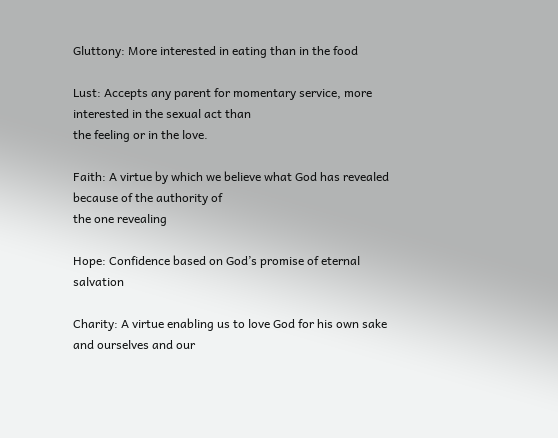Gluttony: More interested in eating than in the food

Lust: Accepts any parent for momentary service, more interested in the sexual act than
the feeling or in the love.

Faith: A virtue by which we believe what God has revealed because of the authority of
the one revealing

Hope: Confidence based on God’s promise of eternal salvation

Charity: A virtue enabling us to love God for his own sake and ourselves and our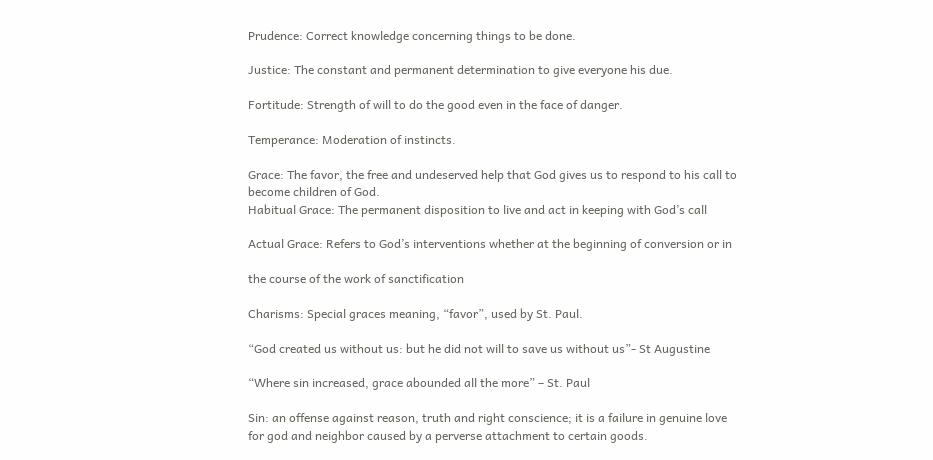Prudence: Correct knowledge concerning things to be done.

Justice: The constant and permanent determination to give everyone his due.

Fortitude: Strength of will to do the good even in the face of danger.

Temperance: Moderation of instincts.

Grace: The favor, the free and undeserved help that God gives us to respond to his call to
become children of God.
Habitual Grace: The permanent disposition to live and act in keeping with God’s call

Actual Grace: Refers to God’s interventions whether at the beginning of conversion or in

the course of the work of sanctification

Charisms: Special graces meaning, “favor”, used by St. Paul.

“God created us without us: but he did not will to save us without us”- St Augustine

“Where sin increased, grace abounded all the more” – St. Paul

Sin: an offense against reason, truth and right conscience; it is a failure in genuine love
for god and neighbor caused by a perverse attachment to certain goods.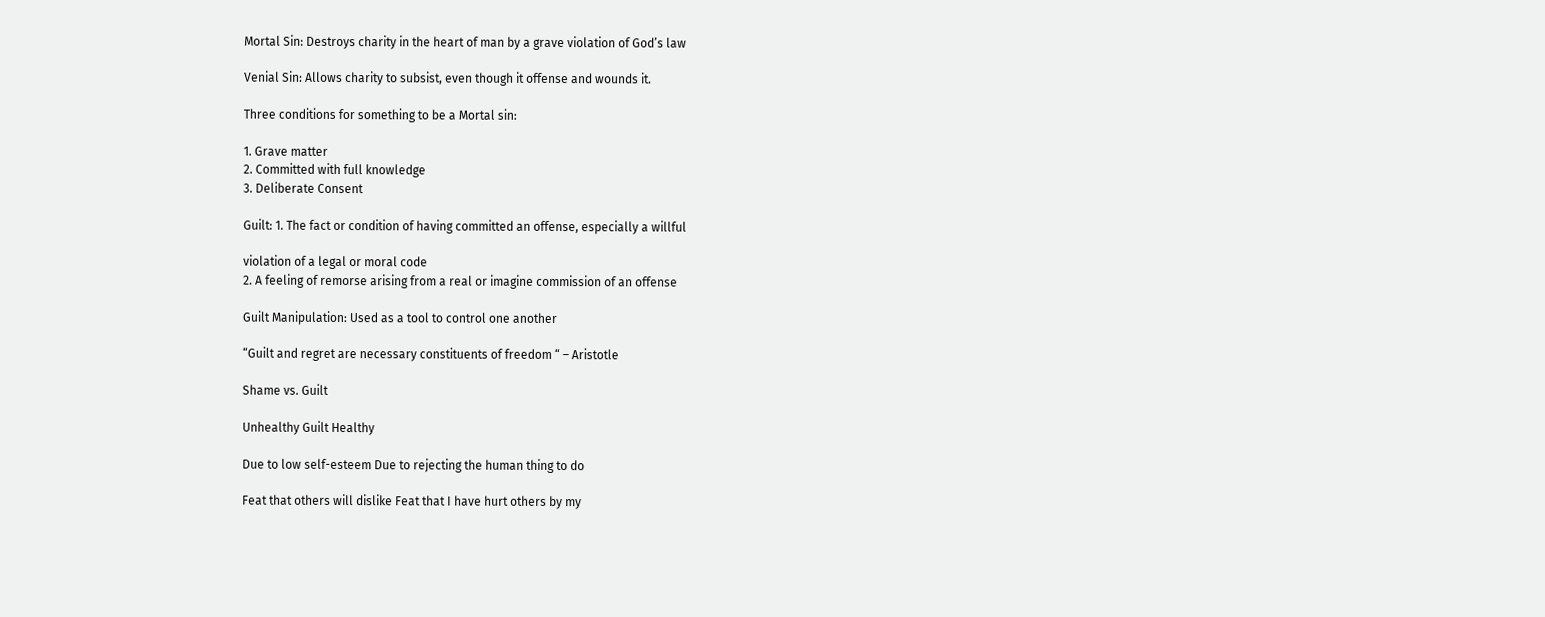Mortal Sin: Destroys charity in the heart of man by a grave violation of God’s law

Venial Sin: Allows charity to subsist, even though it offense and wounds it.

Three conditions for something to be a Mortal sin:

1. Grave matter
2. Committed with full knowledge
3. Deliberate Consent

Guilt: 1. The fact or condition of having committed an offense, especially a willful

violation of a legal or moral code
2. A feeling of remorse arising from a real or imagine commission of an offense

Guilt Manipulation: Used as a tool to control one another

“Guilt and regret are necessary constituents of freedom “ – Aristotle

Shame vs. Guilt

Unhealthy Guilt Healthy

Due to low self-esteem Due to rejecting the human thing to do

Feat that others will dislike Feat that I have hurt others by my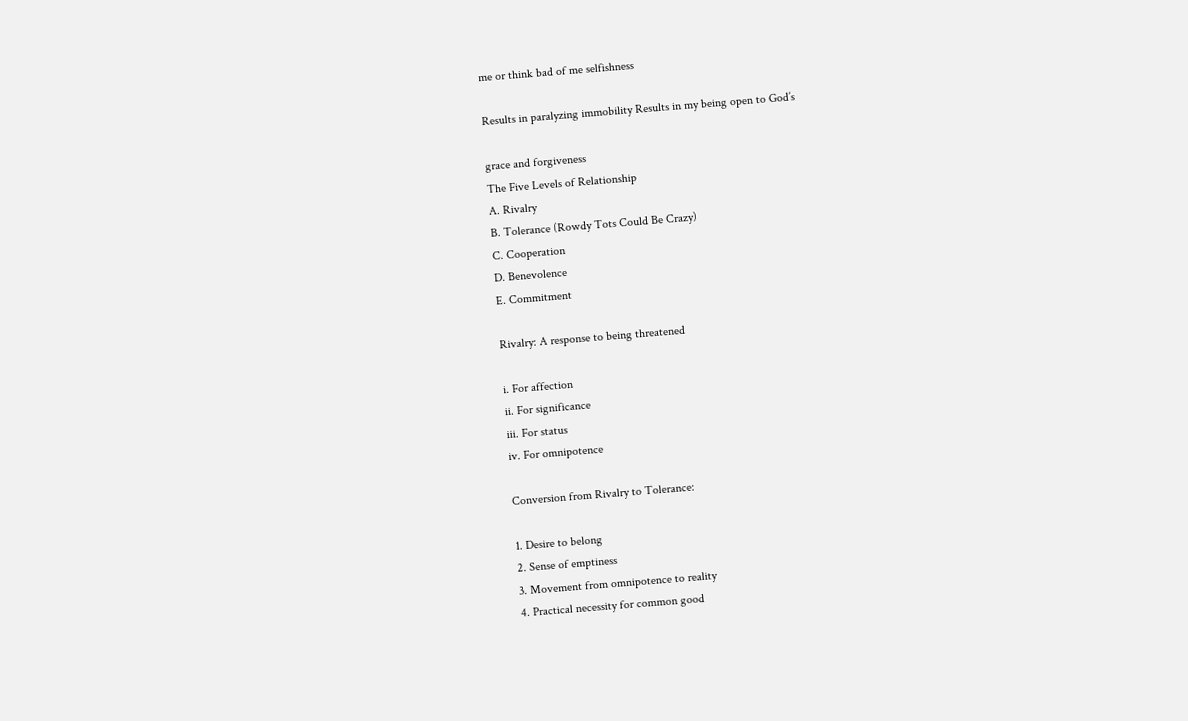me or think bad of me selfishness

Results in paralyzing immobility Results in my being open to God’s

grace and forgiveness
The Five Levels of Relationship
A. Rivalry
B. Tolerance (Rowdy Tots Could Be Crazy)
C. Cooperation
D. Benevolence
E. Commitment

Rivalry: A response to being threatened

i. For affection
ii. For significance
iii. For status
iv. For omnipotence

Conversion from Rivalry to Tolerance:

1. Desire to belong
2. Sense of emptiness
3. Movement from omnipotence to reality
4. Practical necessity for common good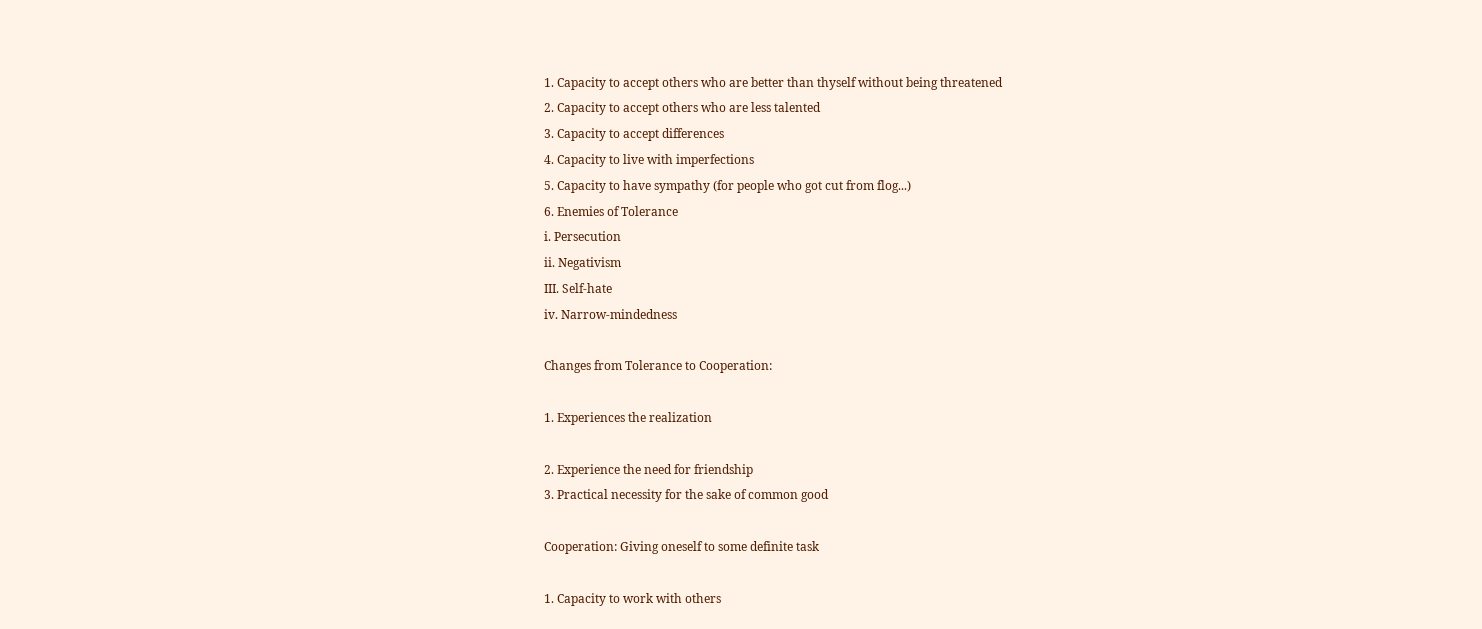1. Capacity to accept others who are better than thyself without being threatened
2. Capacity to accept others who are less talented
3. Capacity to accept differences
4. Capacity to live with imperfections
5. Capacity to have sympathy (for people who got cut from flog...)
6. Enemies of Tolerance
i. Persecution
ii. Negativism
III. Self-hate
iv. Narrow-mindedness

Changes from Tolerance to Cooperation:

1. Experiences the realization

2. Experience the need for friendship
3. Practical necessity for the sake of common good

Cooperation: Giving oneself to some definite task

1. Capacity to work with others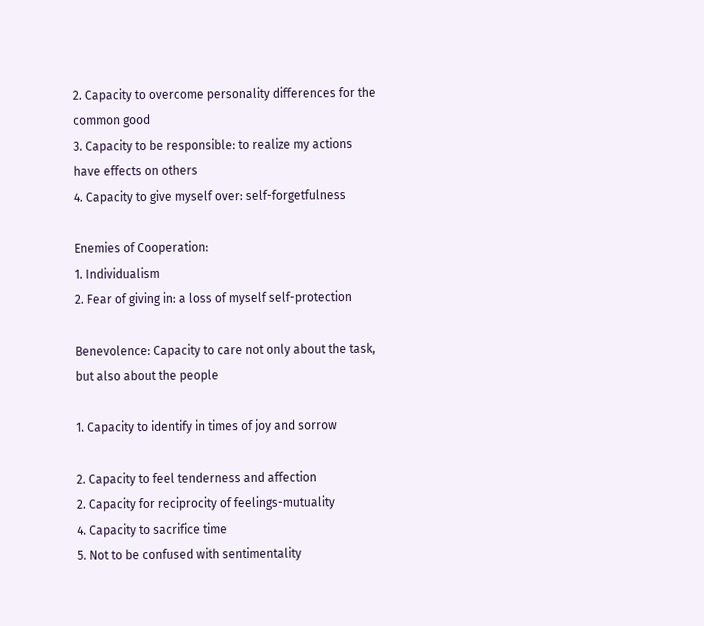2. Capacity to overcome personality differences for the common good
3. Capacity to be responsible: to realize my actions have effects on others
4. Capacity to give myself over: self-forgetfulness

Enemies of Cooperation:
1. Individualism
2. Fear of giving in: a loss of myself self-protection

Benevolence: Capacity to care not only about the task, but also about the people

1. Capacity to identify in times of joy and sorrow

2. Capacity to feel tenderness and affection
2. Capacity for reciprocity of feelings-mutuality
4. Capacity to sacrifice time
5. Not to be confused with sentimentality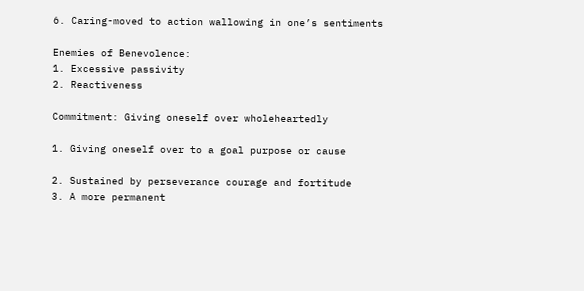6. Caring-moved to action wallowing in one’s sentiments

Enemies of Benevolence:
1. Excessive passivity
2. Reactiveness

Commitment: Giving oneself over wholeheartedly

1. Giving oneself over to a goal purpose or cause

2. Sustained by perseverance courage and fortitude
3. A more permanent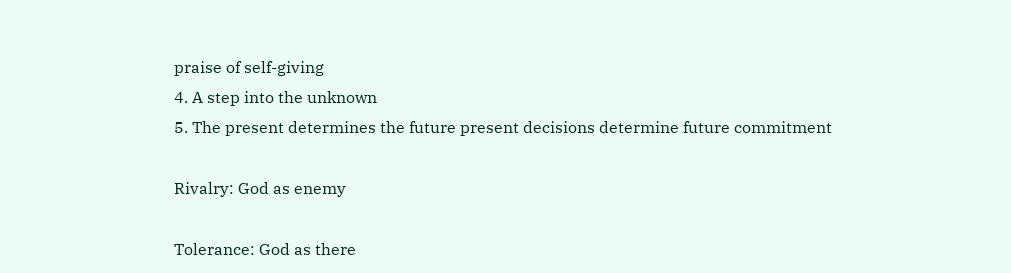praise of self-giving
4. A step into the unknown
5. The present determines the future present decisions determine future commitment

Rivalry: God as enemy

Tolerance: God as there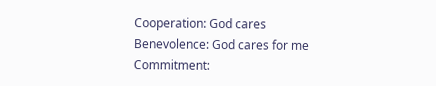Cooperation: God cares
Benevolence: God cares for me
Commitment: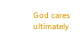God cares ultimately